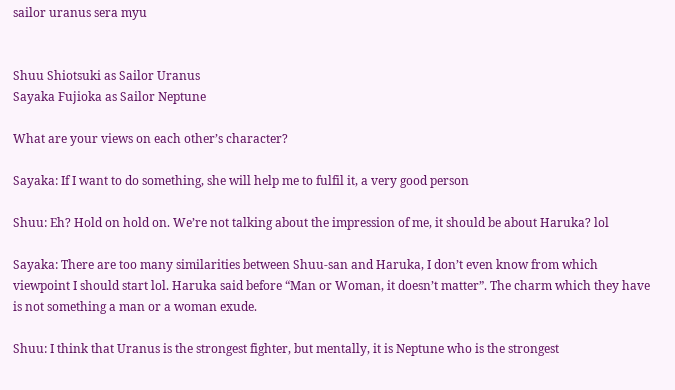sailor uranus sera myu


Shuu Shiotsuki as Sailor Uranus
Sayaka Fujioka as Sailor Neptune

What are your views on each other’s character?

Sayaka: If I want to do something, she will help me to fulfil it, a very good person

Shuu: Eh? Hold on hold on. We’re not talking about the impression of me, it should be about Haruka? lol

Sayaka: There are too many similarities between Shuu-san and Haruka, I don’t even know from which viewpoint I should start lol. Haruka said before “Man or Woman, it doesn’t matter”. The charm which they have is not something a man or a woman exude.

Shuu: I think that Uranus is the strongest fighter, but mentally, it is Neptune who is the strongest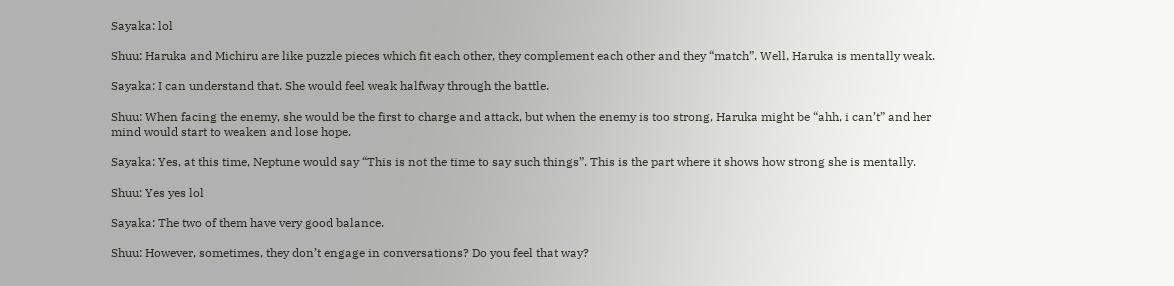Sayaka: lol

Shuu: Haruka and Michiru are like puzzle pieces which fit each other, they complement each other and they “match”. Well, Haruka is mentally weak.

Sayaka: I can understand that. She would feel weak halfway through the battle.

Shuu: When facing the enemy, she would be the first to charge and attack, but when the enemy is too strong, Haruka might be “ahh, i can’t” and her mind would start to weaken and lose hope.

Sayaka: Yes, at this time, Neptune would say “This is not the time to say such things”. This is the part where it shows how strong she is mentally.

Shuu: Yes yes lol

Sayaka: The two of them have very good balance.

Shuu: However, sometimes, they don’t engage in conversations? Do you feel that way?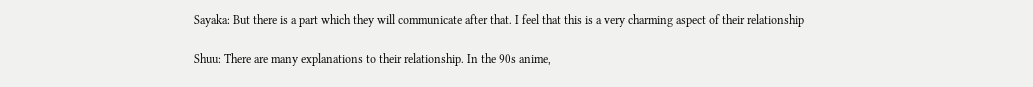Sayaka: But there is a part which they will communicate after that. I feel that this is a very charming aspect of their relationship

Shuu: There are many explanations to their relationship. In the 90s anime,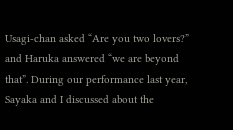Usagi-chan asked “Are you two lovers?” and Haruka answered “we are beyond that”. During our performance last year, Sayaka and I discussed about the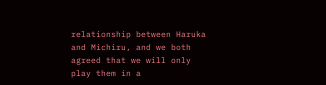relationship between Haruka and Michiru, and we both agreed that we will only play them in a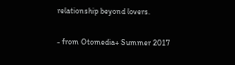relationship beyond lovers.

- from Otomedia+ Summer 2017